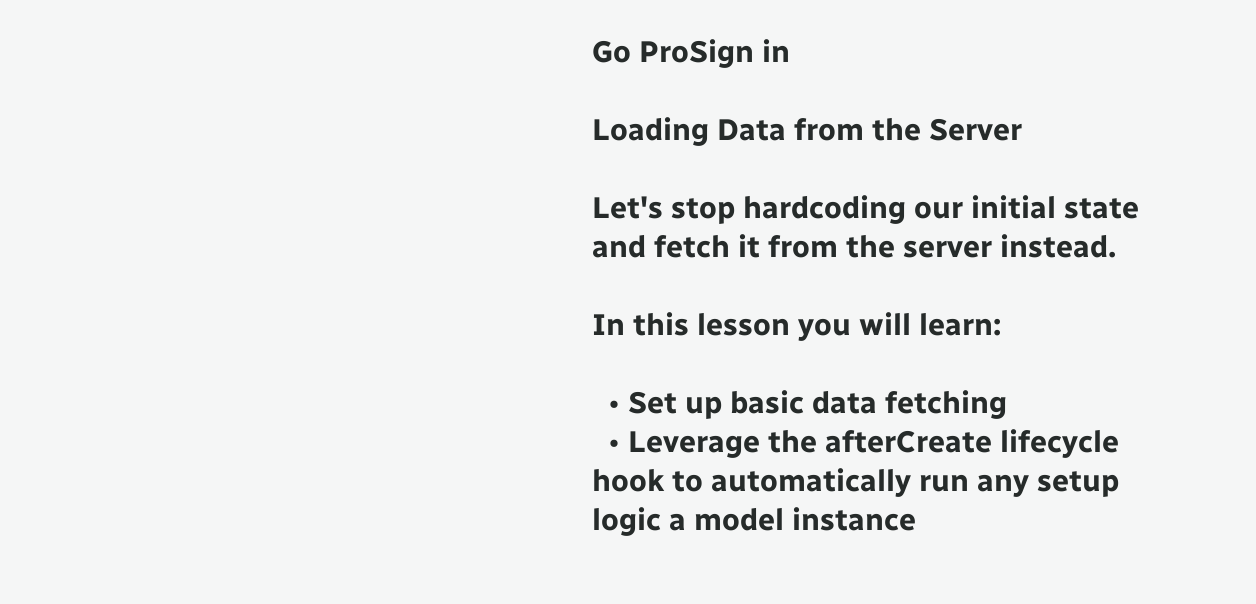Go ProSign in

Loading Data from the Server

Let's stop hardcoding our initial state and fetch it from the server instead.

In this lesson you will learn:

  • Set up basic data fetching
  • Leverage the afterCreate lifecycle hook to automatically run any setup logic a model instance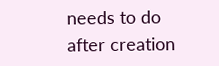needs to do after creation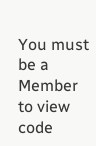You must be a Member to view code